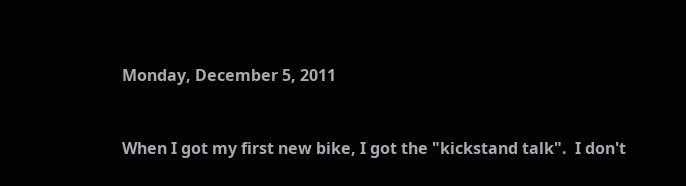Monday, December 5, 2011


When I got my first new bike, I got the "kickstand talk".  I don't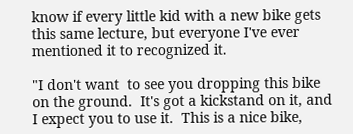know if every little kid with a new bike gets this same lecture, but everyone I've ever mentioned it to recognized it.

"I don't want  to see you dropping this bike on the ground.  It's got a kickstand on it, and I expect you to use it.  This is a nice bike,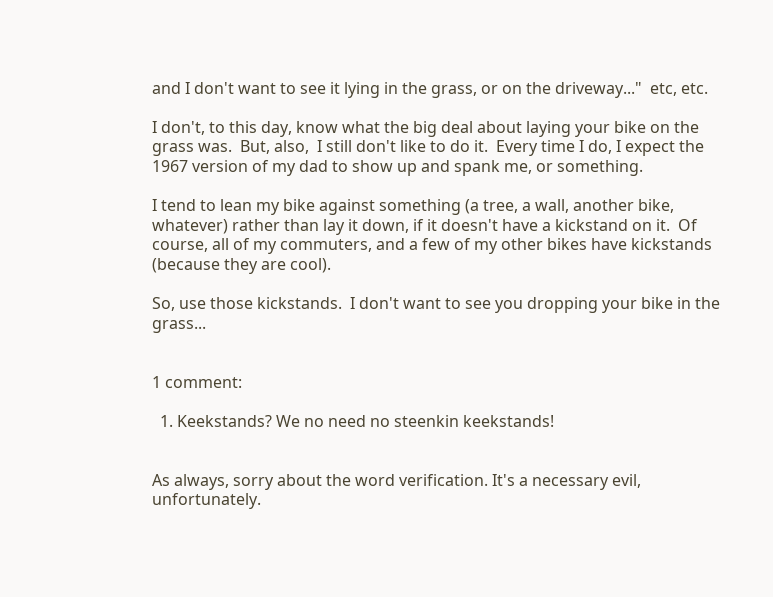and I don't want to see it lying in the grass, or on the driveway..."  etc, etc.

I don't, to this day, know what the big deal about laying your bike on the grass was.  But, also,  I still don't like to do it.  Every time I do, I expect the 1967 version of my dad to show up and spank me, or something.

I tend to lean my bike against something (a tree, a wall, another bike, whatever) rather than lay it down, if it doesn't have a kickstand on it.  Of course, all of my commuters, and a few of my other bikes have kickstands (because they are cool).

So, use those kickstands.  I don't want to see you dropping your bike in the grass...


1 comment:

  1. Keekstands? We no need no steenkin keekstands!


As always, sorry about the word verification. It's a necessary evil, unfortunately.